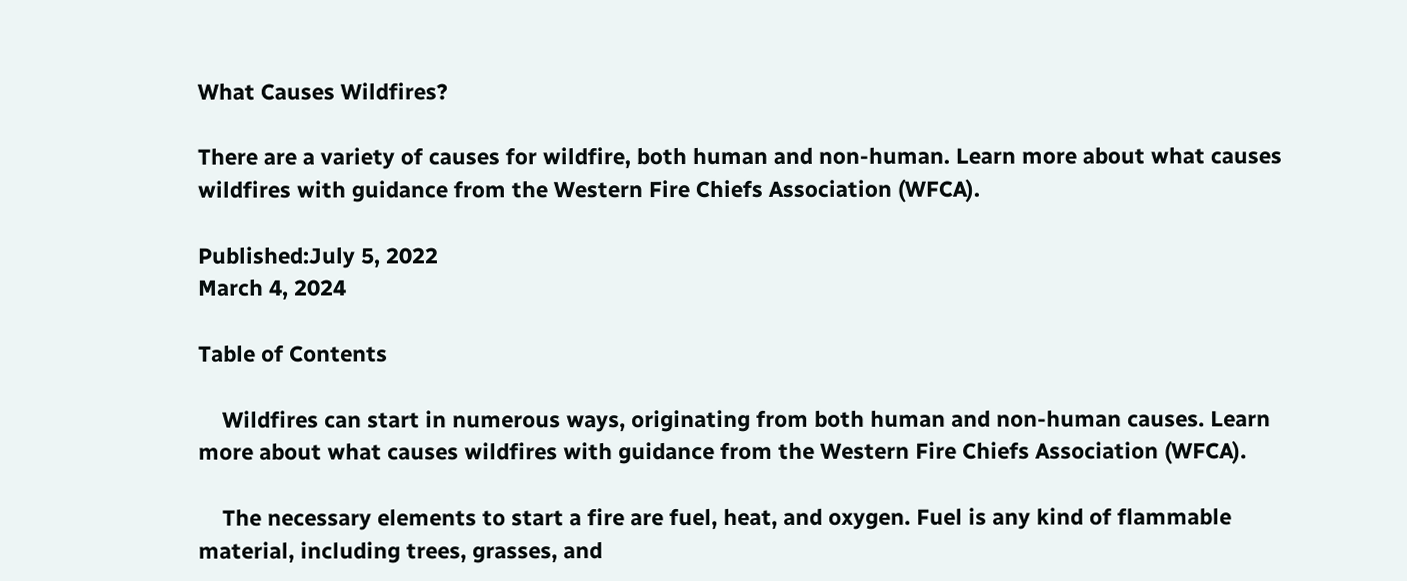What Causes Wildfires?

There are a variety of causes for wildfire, both human and non-human. Learn more about what causes wildfires with guidance from the Western Fire Chiefs Association (WFCA).

Published:July 5, 2022
March 4, 2024

Table of Contents

    Wildfires can start in numerous ways, originating from both human and non-human causes. Learn more about what causes wildfires with guidance from the Western Fire Chiefs Association (WFCA).

    The necessary elements to start a fire are fuel, heat, and oxygen. Fuel is any kind of flammable material, including trees, grasses, and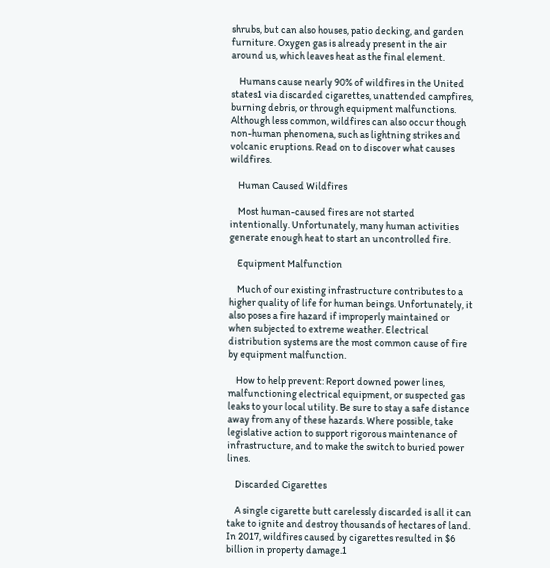shrubs, but can also houses, patio decking, and garden furniture. Oxygen gas is already present in the air around us, which leaves heat as the final element.

    Humans cause nearly 90% of wildfires in the United states1 via discarded cigarettes, unattended campfires, burning debris, or through equipment malfunctions. Although less common, wildfires can also occur though non-human phenomena, such as lightning strikes and volcanic eruptions. Read on to discover what causes wildfires.

    Human Caused Wildfires

    Most human-caused fires are not started intentionally. Unfortunately, many human activities generate enough heat to start an uncontrolled fire.

    Equipment Malfunction

    Much of our existing infrastructure contributes to a higher quality of life for human beings. Unfortunately, it also poses a fire hazard if improperly maintained or when subjected to extreme weather. Electrical distribution systems are the most common cause of fire by equipment malfunction.

    How to help prevent: Report downed power lines, malfunctioning electrical equipment, or suspected gas leaks to your local utility. Be sure to stay a safe distance away from any of these hazards. Where possible, take legislative action to support rigorous maintenance of infrastructure, and to make the switch to buried power lines.

    Discarded Cigarettes

    A single cigarette butt carelessly discarded is all it can take to ignite and destroy thousands of hectares of land. In 2017, wildfires caused by cigarettes resulted in $6 billion in property damage.1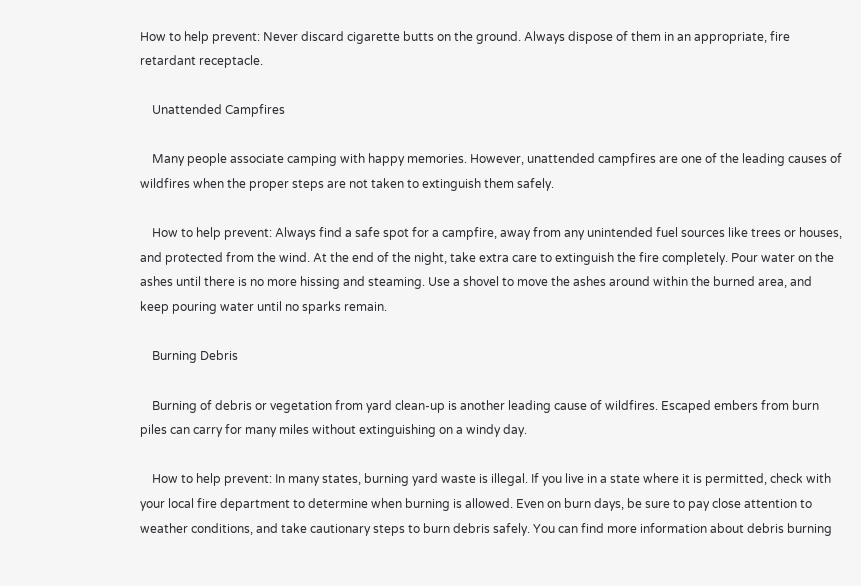How to help prevent: Never discard cigarette butts on the ground. Always dispose of them in an appropriate, fire retardant receptacle.

    Unattended Campfires

    Many people associate camping with happy memories. However, unattended campfires are one of the leading causes of wildfires when the proper steps are not taken to extinguish them safely.

    How to help prevent: Always find a safe spot for a campfire, away from any unintended fuel sources like trees or houses, and protected from the wind. At the end of the night, take extra care to extinguish the fire completely. Pour water on the ashes until there is no more hissing and steaming. Use a shovel to move the ashes around within the burned area, and keep pouring water until no sparks remain.

    Burning Debris

    Burning of debris or vegetation from yard clean-up is another leading cause of wildfires. Escaped embers from burn piles can carry for many miles without extinguishing on a windy day.

    How to help prevent: In many states, burning yard waste is illegal. If you live in a state where it is permitted, check with your local fire department to determine when burning is allowed. Even on burn days, be sure to pay close attention to weather conditions, and take cautionary steps to burn debris safely. You can find more information about debris burning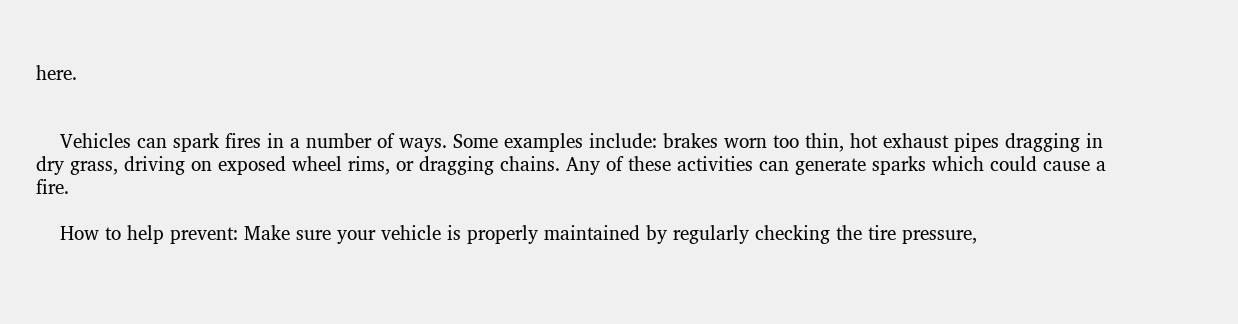here.


    Vehicles can spark fires in a number of ways. Some examples include: brakes worn too thin, hot exhaust pipes dragging in dry grass, driving on exposed wheel rims, or dragging chains. Any of these activities can generate sparks which could cause a fire.

    How to help prevent: Make sure your vehicle is properly maintained by regularly checking the tire pressure,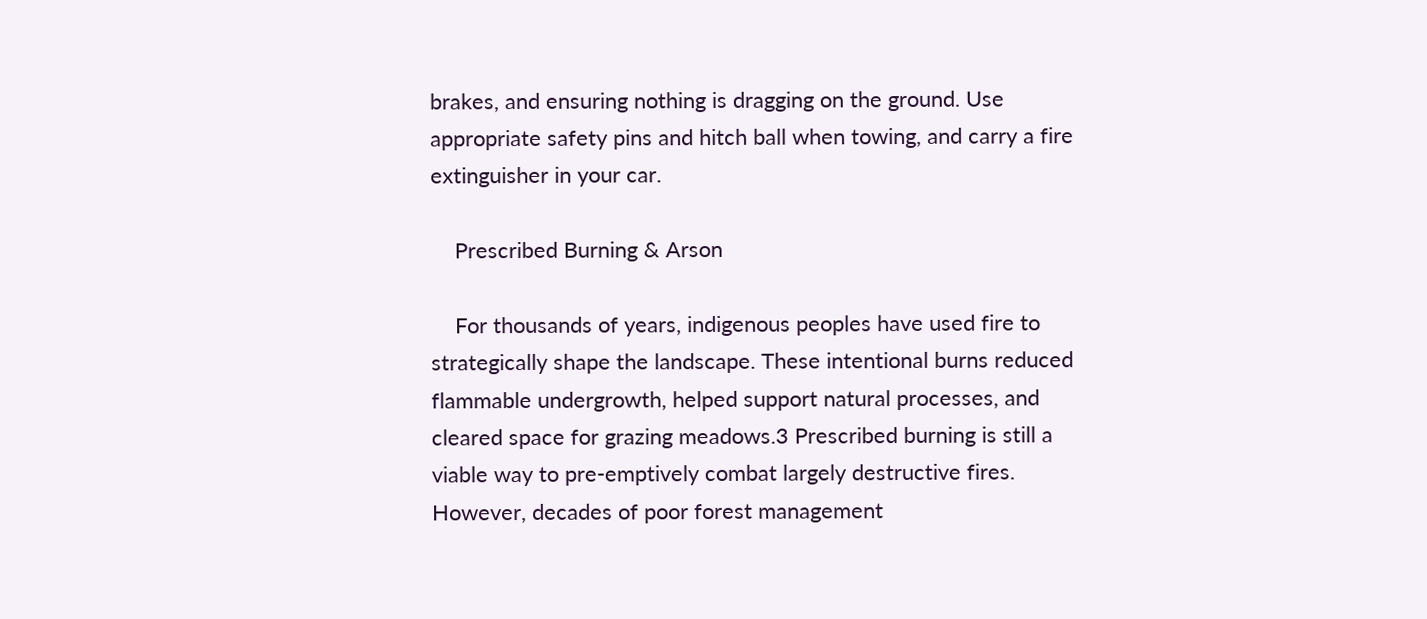brakes, and ensuring nothing is dragging on the ground. Use appropriate safety pins and hitch ball when towing, and carry a fire extinguisher in your car.

    Prescribed Burning & Arson

    For thousands of years, indigenous peoples have used fire to strategically shape the landscape. These intentional burns reduced flammable undergrowth, helped support natural processes, and cleared space for grazing meadows.3 Prescribed burning is still a viable way to pre-emptively combat largely destructive fires. However, decades of poor forest management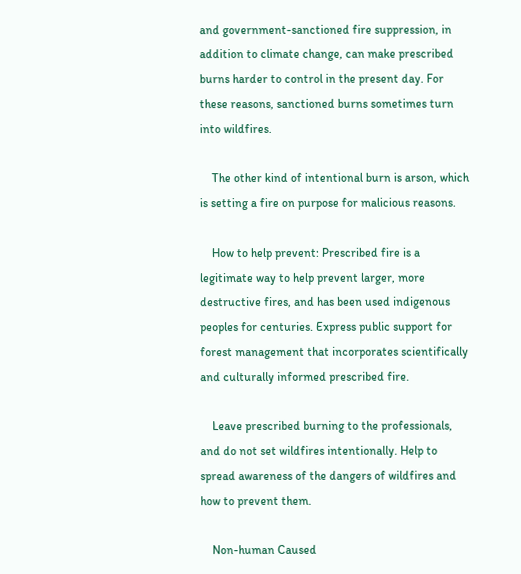and government-sanctioned fire suppression, in addition to climate change, can make prescribed burns harder to control in the present day. For these reasons, sanctioned burns sometimes turn into wildfires.

    The other kind of intentional burn is arson, which is setting a fire on purpose for malicious reasons.

    How to help prevent: Prescribed fire is a legitimate way to help prevent larger, more destructive fires, and has been used indigenous peoples for centuries. Express public support for forest management that incorporates scientifically and culturally informed prescribed fire.

    Leave prescribed burning to the professionals, and do not set wildfires intentionally. Help to spread awareness of the dangers of wildfires and how to prevent them.

    Non-human Caused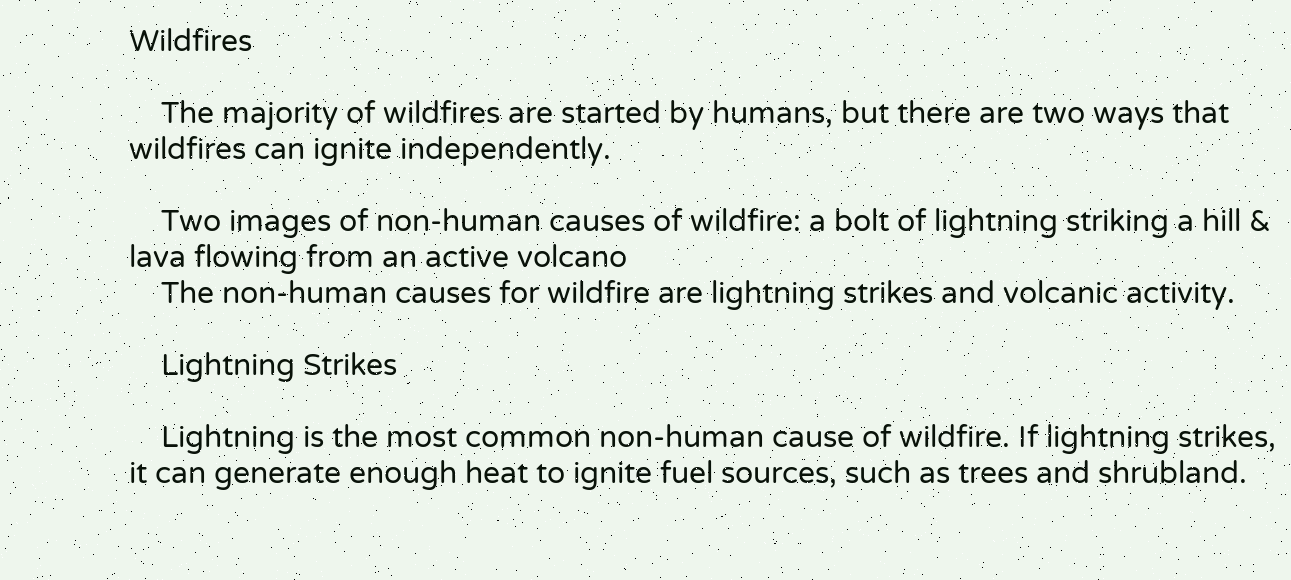Wildfires

    The majority of wildfires are started by humans, but there are two ways that wildfires can ignite independently.

    Two images of non-human causes of wildfire: a bolt of lightning striking a hill & lava flowing from an active volcano
    The non-human causes for wildfire are lightning strikes and volcanic activity.

    Lightning Strikes

    Lightning is the most common non-human cause of wildfire. If lightning strikes, it can generate enough heat to ignite fuel sources, such as trees and shrubland.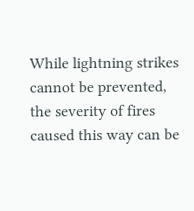While lightning strikes cannot be prevented, the severity of fires caused this way can be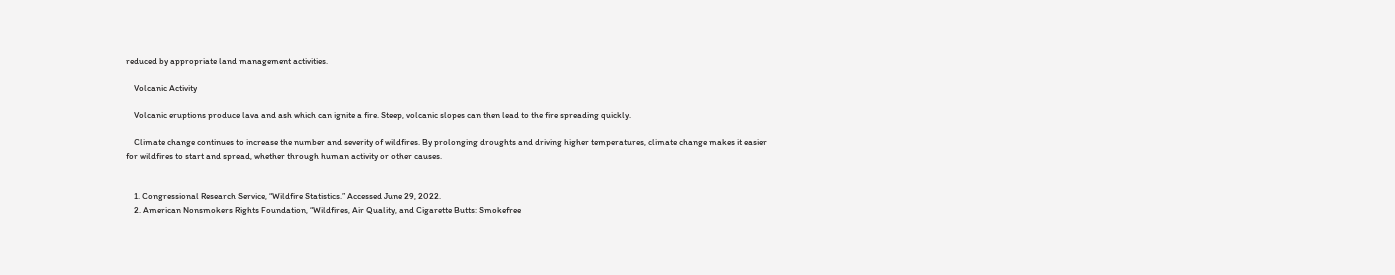reduced by appropriate land management activities.

    Volcanic Activity

    Volcanic eruptions produce lava and ash which can ignite a fire. Steep, volcanic slopes can then lead to the fire spreading quickly.

    Climate change continues to increase the number and severity of wildfires. By prolonging droughts and driving higher temperatures, climate change makes it easier for wildfires to start and spread, whether through human activity or other causes.


    1. Congressional Research Service, “Wildfire Statistics.” Accessed June 29, 2022.
    2. American Nonsmokers Rights Foundation, “Wildfires, Air Quality, and Cigarette Butts: Smokefree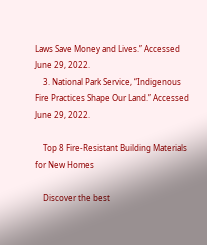Laws Save Money and Lives.” Accessed June 29, 2022.
    3. National Park Service, “Indigenous Fire Practices Shape Our Land.” Accessed June 29, 2022.

    Top 8 Fire-Resistant Building Materials for New Homes

    Discover the best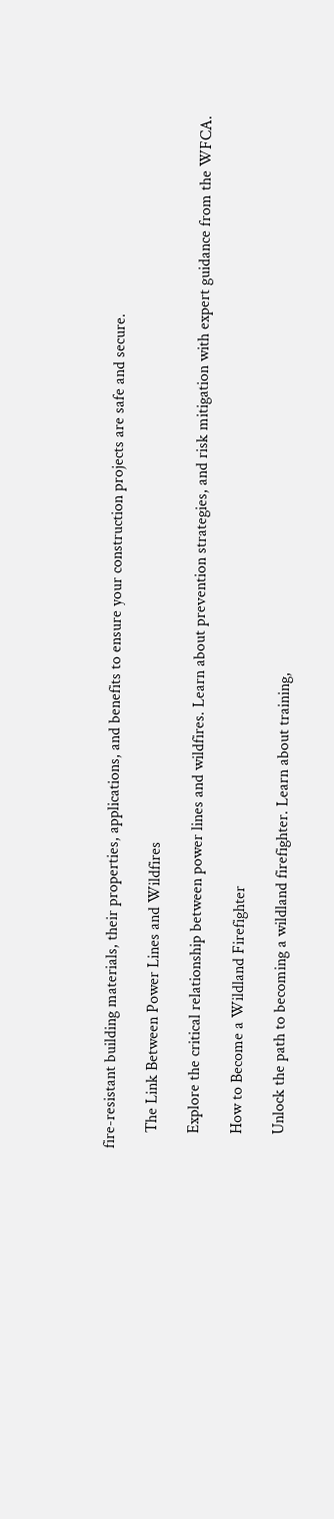fire-resistant building materials, their properties, applications, and benefits to ensure your construction projects are safe and secure.

    The Link Between Power Lines and Wildfires

    Explore the critical relationship between power lines and wildfires. Learn about prevention strategies, and risk mitigation with expert guidance from the WFCA.

    How to Become a Wildland Firefighter

    Unlock the path to becoming a wildland firefighter. Learn about training,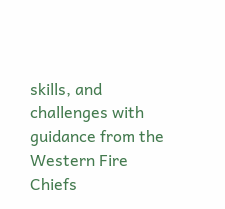skills, and challenges with guidance from the Western Fire Chiefs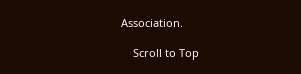Association.

    Scroll to Top